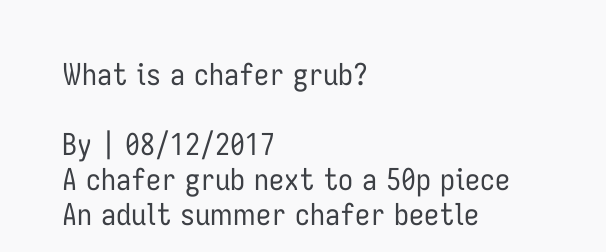What is a chafer grub?

By | 08/12/2017
A chafer grub next to a 50p piece
An adult summer chafer beetle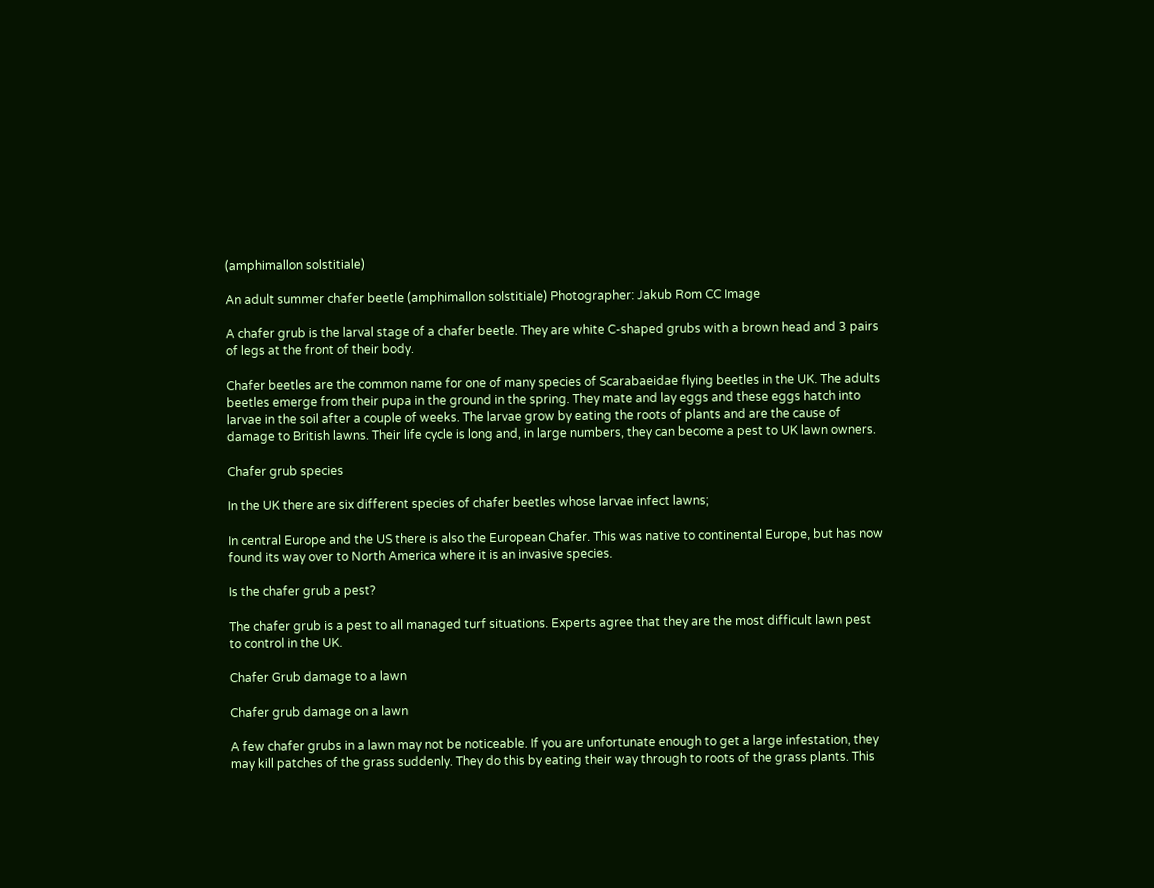(amphimallon solstitiale)

An adult summer chafer beetle (amphimallon solstitiale) Photographer: Jakub Rom CC Image

A chafer grub is the larval stage of a chafer beetle. They are white C-shaped grubs with a brown head and 3 pairs of legs at the front of their body.

Chafer beetles are the common name for one of many species of Scarabaeidae flying beetles in the UK. The adults beetles emerge from their pupa in the ground in the spring. They mate and lay eggs and these eggs hatch into larvae in the soil after a couple of weeks. The larvae grow by eating the roots of plants and are the cause of damage to British lawns. Their life cycle is long and, in large numbers, they can become a pest to UK lawn owners.

Chafer grub species

In the UK there are six different species of chafer beetles whose larvae infect lawns;

In central Europe and the US there is also the European Chafer. This was native to continental Europe, but has now found its way over to North America where it is an invasive species.

Is the chafer grub a pest?

The chafer grub is a pest to all managed turf situations. Experts agree that they are the most difficult lawn pest to control in the UK.

Chafer Grub damage to a lawn

Chafer grub damage on a lawn

A few chafer grubs in a lawn may not be noticeable. If you are unfortunate enough to get a large infestation, they may kill patches of the grass suddenly. They do this by eating their way through to roots of the grass plants. This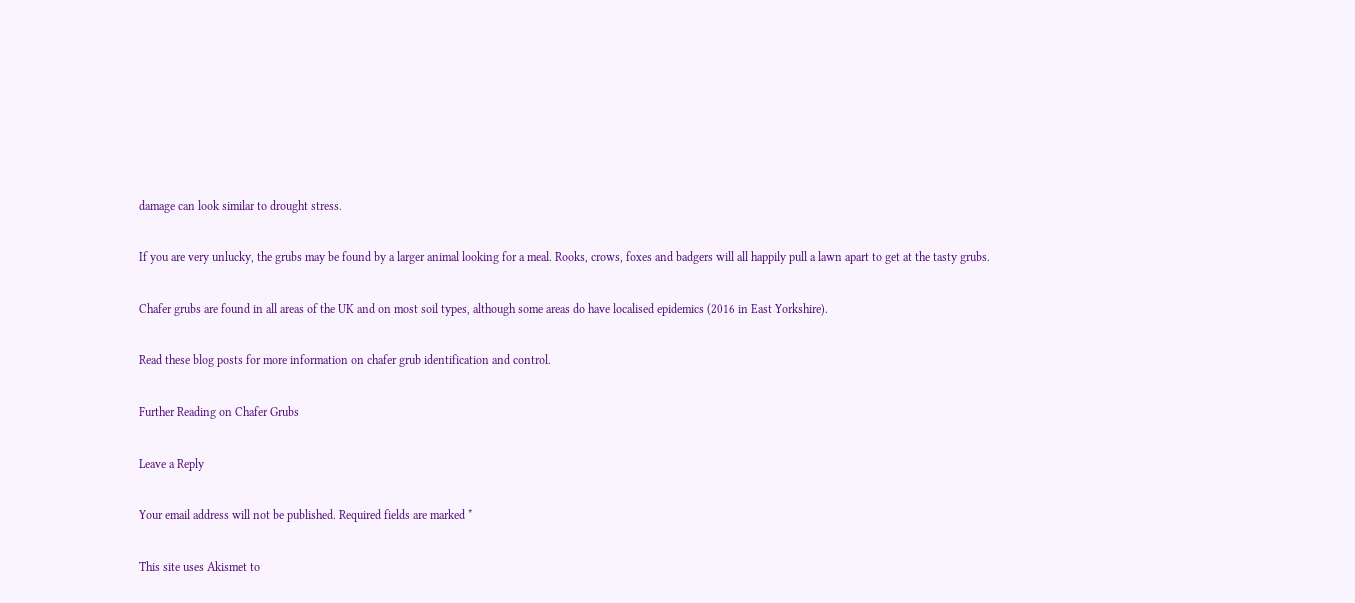damage can look similar to drought stress.

If you are very unlucky, the grubs may be found by a larger animal looking for a meal. Rooks, crows, foxes and badgers will all happily pull a lawn apart to get at the tasty grubs.

Chafer grubs are found in all areas of the UK and on most soil types, although some areas do have localised epidemics (2016 in East Yorkshire).

Read these blog posts for more information on chafer grub identification and control.

Further Reading on Chafer Grubs

Leave a Reply

Your email address will not be published. Required fields are marked *

This site uses Akismet to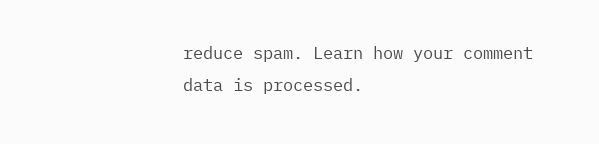reduce spam. Learn how your comment data is processed.